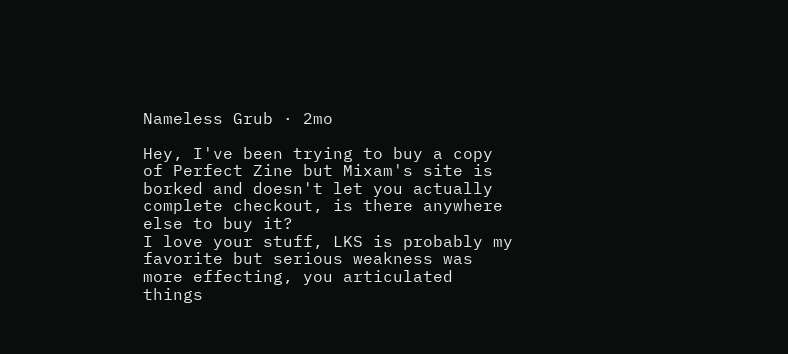Nameless Grub · 2mo

Hey, I've been trying to buy a copy of Perfect Zine but Mixam's site is borked and doesn't let you actually complete checkout, is there anywhere else to buy it?
I love your stuff, LKS is probably my favorite but serious weakness was more effecting, you articulated things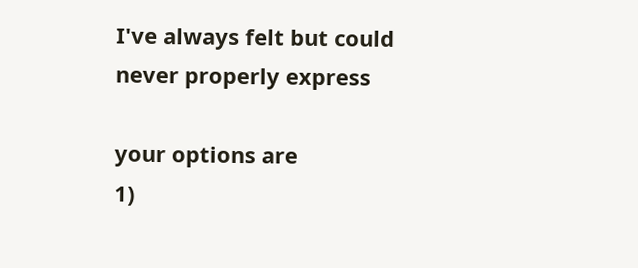I've always felt but could never properly express

your options are
1)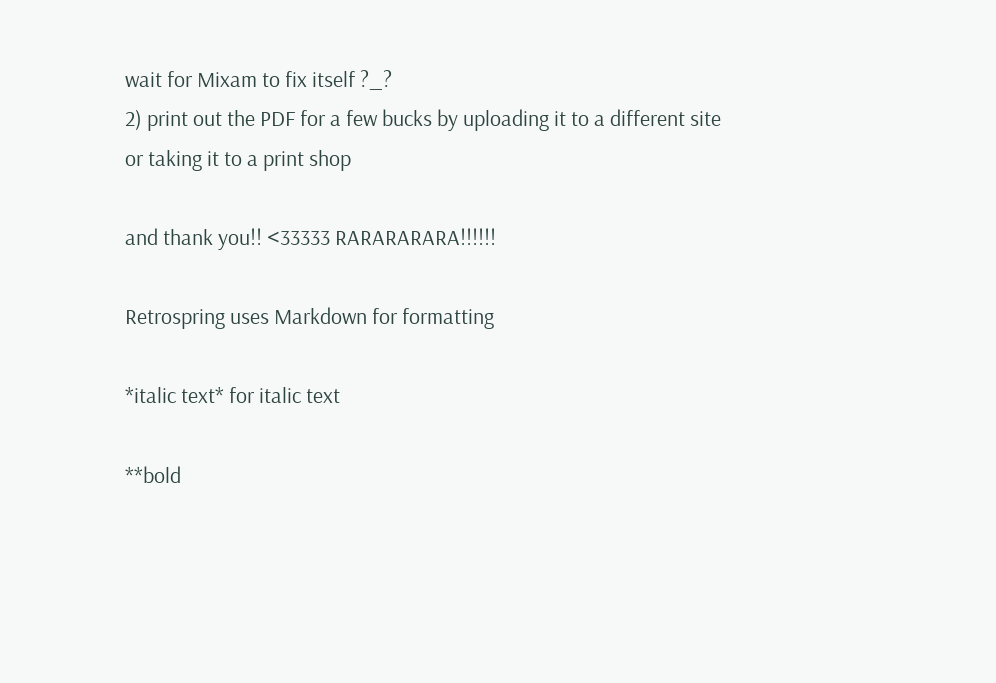wait for Mixam to fix itself ?_?
2) print out the PDF for a few bucks by uploading it to a different site or taking it to a print shop

and thank you!! <33333 RARARARARA!!!!!!

Retrospring uses Markdown for formatting

*italic text* for italic text

**bold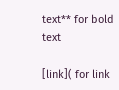text** for bold text

[link]( for link